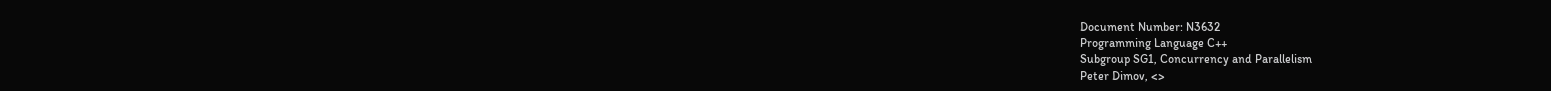Document Number: N3632
Programming Language C++
Subgroup SG1, Concurrency and Parallelism
Peter Dimov, <>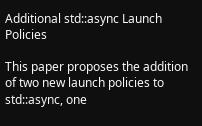Additional std::async Launch Policies

This paper proposes the addition of two new launch policies to std::async, one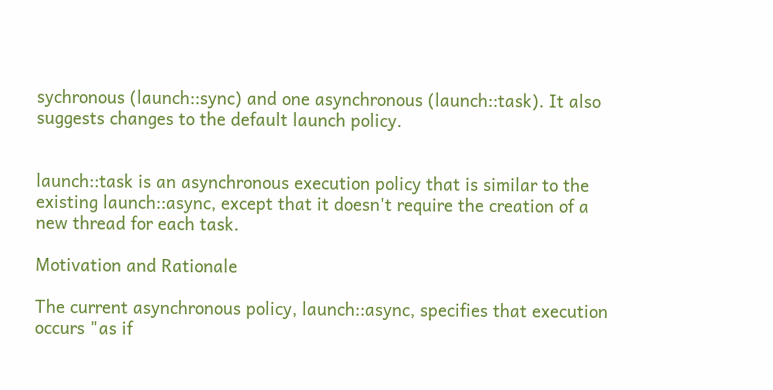sychronous (launch::sync) and one asynchronous (launch::task). It also suggests changes to the default launch policy.


launch::task is an asynchronous execution policy that is similar to the existing launch::async, except that it doesn't require the creation of a new thread for each task.

Motivation and Rationale

The current asynchronous policy, launch::async, specifies that execution occurs "as if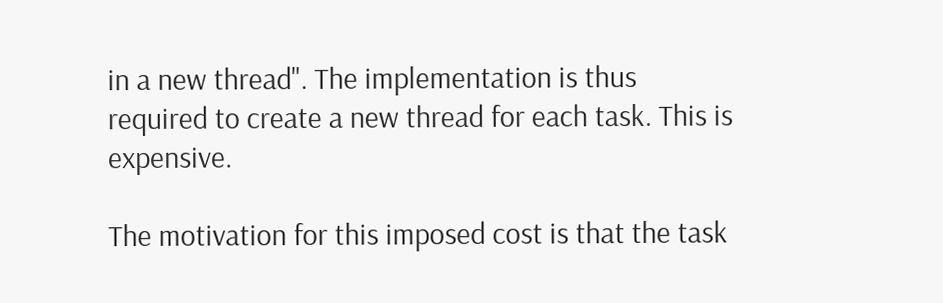in a new thread". The implementation is thus required to create a new thread for each task. This is expensive.

The motivation for this imposed cost is that the task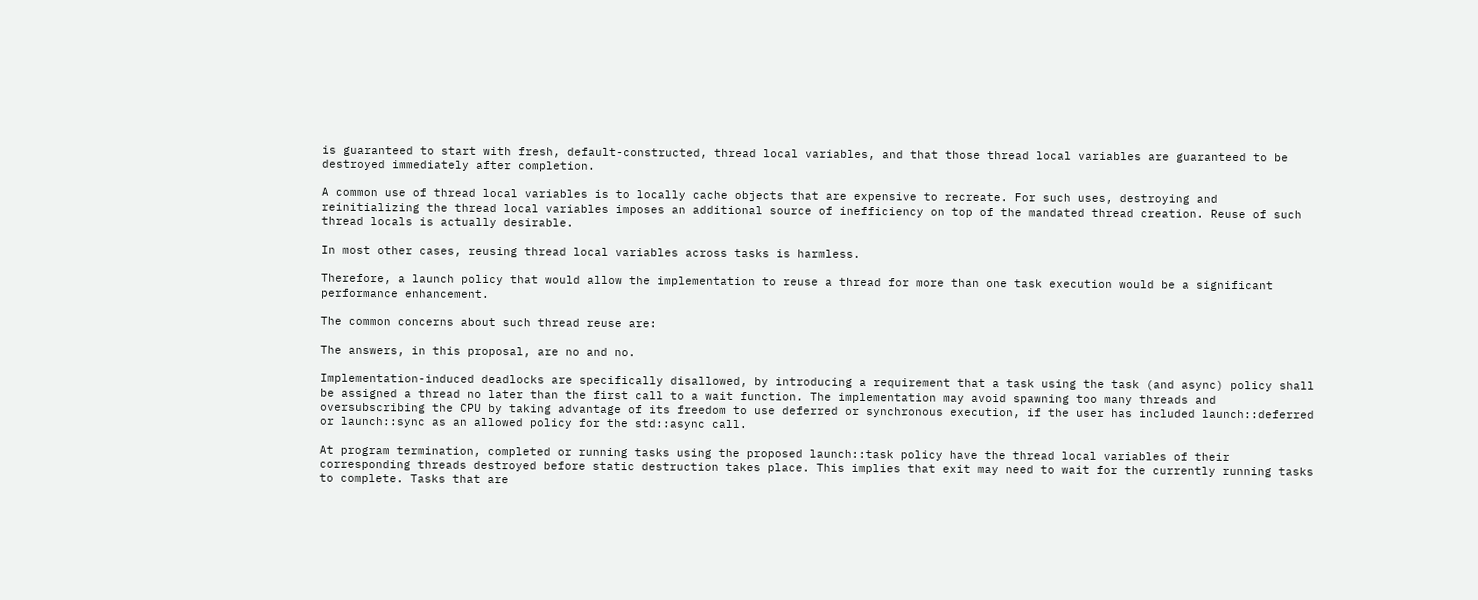is guaranteed to start with fresh, default-constructed, thread local variables, and that those thread local variables are guaranteed to be destroyed immediately after completion.

A common use of thread local variables is to locally cache objects that are expensive to recreate. For such uses, destroying and reinitializing the thread local variables imposes an additional source of inefficiency on top of the mandated thread creation. Reuse of such thread locals is actually desirable.

In most other cases, reusing thread local variables across tasks is harmless.

Therefore, a launch policy that would allow the implementation to reuse a thread for more than one task execution would be a significant performance enhancement.

The common concerns about such thread reuse are:

The answers, in this proposal, are no and no.

Implementation-induced deadlocks are specifically disallowed, by introducing a requirement that a task using the task (and async) policy shall be assigned a thread no later than the first call to a wait function. The implementation may avoid spawning too many threads and oversubscribing the CPU by taking advantage of its freedom to use deferred or synchronous execution, if the user has included launch::deferred or launch::sync as an allowed policy for the std::async call.

At program termination, completed or running tasks using the proposed launch::task policy have the thread local variables of their corresponding threads destroyed before static destruction takes place. This implies that exit may need to wait for the currently running tasks to complete. Tasks that are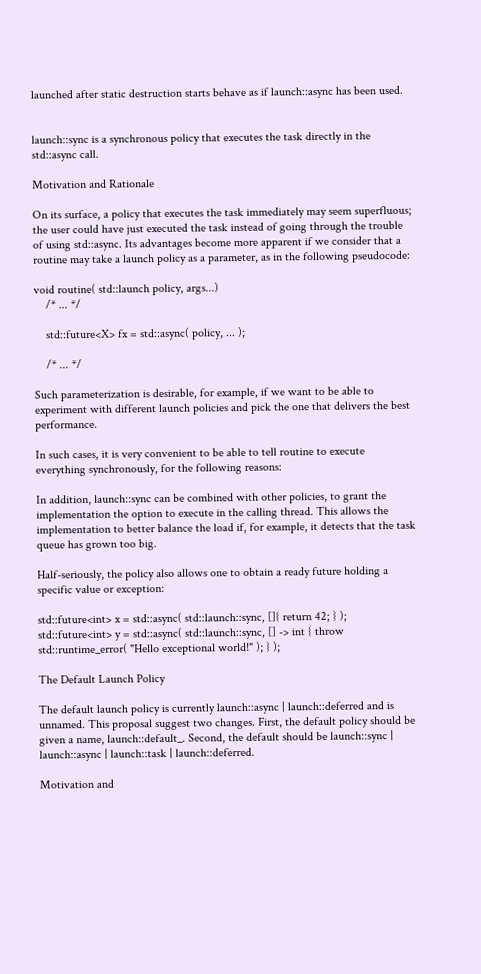launched after static destruction starts behave as if launch::async has been used.


launch::sync is a synchronous policy that executes the task directly in the std::async call.

Motivation and Rationale

On its surface, a policy that executes the task immediately may seem superfluous; the user could have just executed the task instead of going through the trouble of using std::async. Its advantages become more apparent if we consider that a routine may take a launch policy as a parameter, as in the following pseudocode:

void routine( std::launch policy, args...)
    /* ... */

    std::future<X> fx = std::async( policy, ... );

    /* ... */

Such parameterization is desirable, for example, if we want to be able to experiment with different launch policies and pick the one that delivers the best performance.

In such cases, it is very convenient to be able to tell routine to execute everything synchronously, for the following reasons:

In addition, launch::sync can be combined with other policies, to grant the implementation the option to execute in the calling thread. This allows the implementation to better balance the load if, for example, it detects that the task queue has grown too big.

Half-seriously, the policy also allows one to obtain a ready future holding a specific value or exception:

std::future<int> x = std::async( std::launch::sync, []{ return 42; } );
std::future<int> y = std::async( std::launch::sync, [] -> int { throw std::runtime_error( "Hello exceptional world!" ); } );

The Default Launch Policy

The default launch policy is currently launch::async | launch::deferred and is unnamed. This proposal suggest two changes. First, the default policy should be given a name, launch::default_. Second, the default should be launch::sync | launch::async | launch::task | launch::deferred.

Motivation and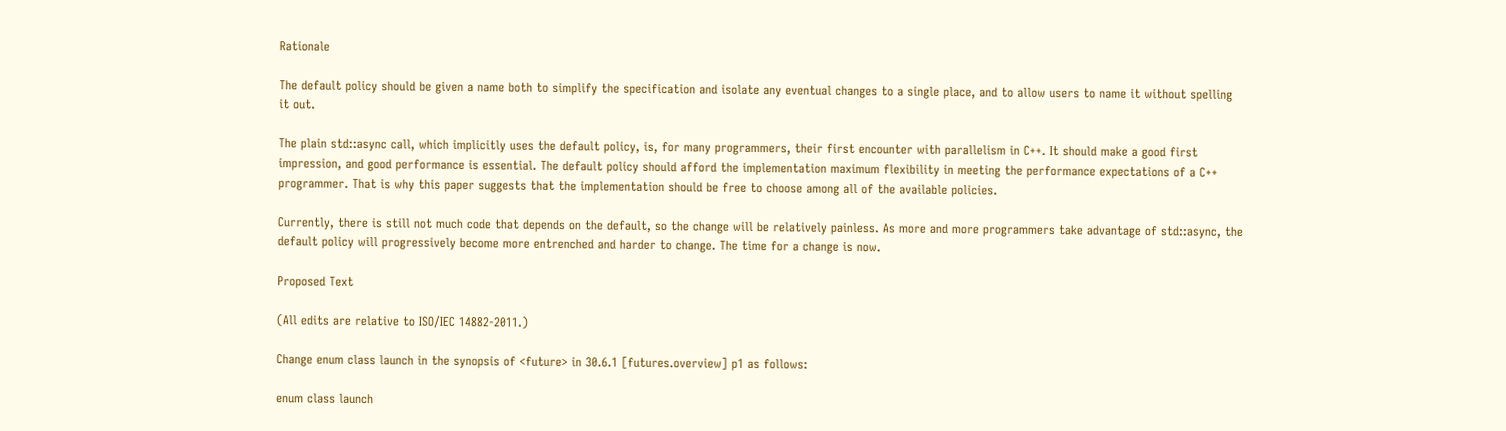Rationale

The default policy should be given a name both to simplify the specification and isolate any eventual changes to a single place, and to allow users to name it without spelling it out.

The plain std::async call, which implicitly uses the default policy, is, for many programmers, their first encounter with parallelism in C++. It should make a good first impression, and good performance is essential. The default policy should afford the implementation maximum flexibility in meeting the performance expectations of a C++ programmer. That is why this paper suggests that the implementation should be free to choose among all of the available policies.

Currently, there is still not much code that depends on the default, so the change will be relatively painless. As more and more programmers take advantage of std::async, the default policy will progressively become more entrenched and harder to change. The time for a change is now.

Proposed Text

(All edits are relative to ISO/IEC 14882-2011.)

Change enum class launch in the synopsis of <future> in 30.6.1 [futures.overview] p1 as follows:

enum class launch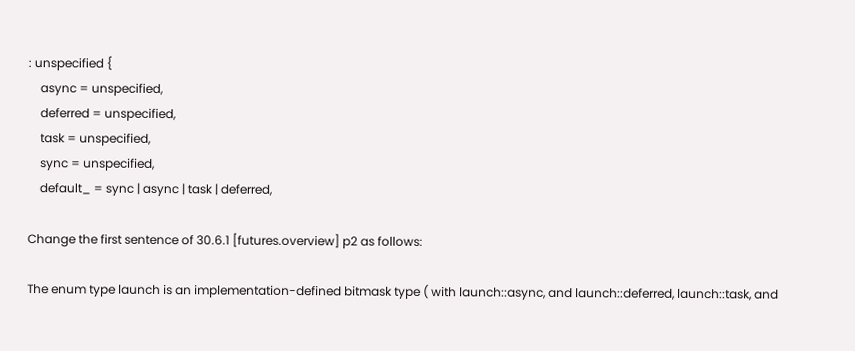: unspecified {
    async = unspecified,
    deferred = unspecified,
    task = unspecified,
    sync = unspecified,
    default_ = sync | async | task | deferred,

Change the first sentence of 30.6.1 [futures.overview] p2 as follows:

The enum type launch is an implementation-defined bitmask type ( with launch::async, and launch::deferred, launch::task, and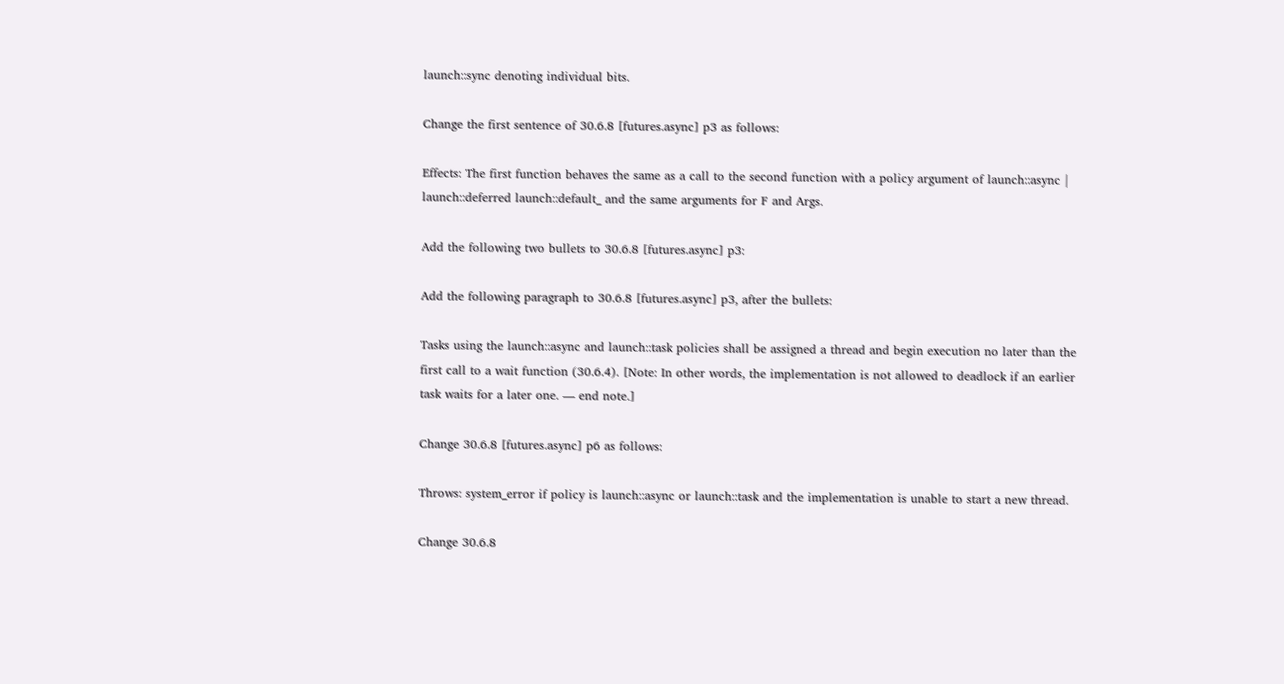launch::sync denoting individual bits.

Change the first sentence of 30.6.8 [futures.async] p3 as follows:

Effects: The first function behaves the same as a call to the second function with a policy argument of launch::async | launch::deferred launch::default_ and the same arguments for F and Args.

Add the following two bullets to 30.6.8 [futures.async] p3:

Add the following paragraph to 30.6.8 [futures.async] p3, after the bullets:

Tasks using the launch::async and launch::task policies shall be assigned a thread and begin execution no later than the first call to a wait function (30.6.4). [Note: In other words, the implementation is not allowed to deadlock if an earlier task waits for a later one. — end note.]

Change 30.6.8 [futures.async] p6 as follows:

Throws: system_error if policy is launch::async or launch::task and the implementation is unable to start a new thread.

Change 30.6.8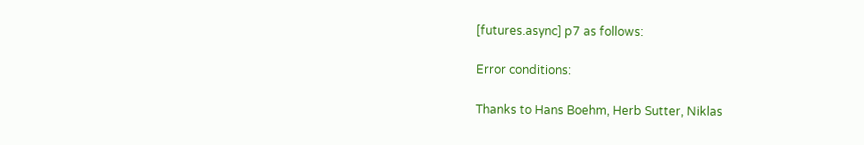[futures.async] p7 as follows:

Error conditions:

Thanks to Hans Boehm, Herb Sutter, Niklas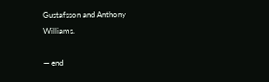Gustafsson and Anthony Williams.

— end